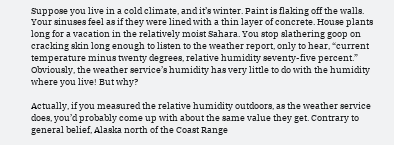Suppose you live in a cold climate, and it’s winter. Paint is flaking off the walls. Your sinuses feel as if they were lined with a thin layer of concrete. House plants long for a vacation in the relatively moist Sahara. You stop slathering goop on cracking skin long enough to listen to the weather report, only to hear, “current temperature minus twenty degrees, relative humidity seventy-five percent.” Obviously, the weather service’s humidity has very little to do with the humidity where you live! But why?

Actually, if you measured the relative humidity outdoors, as the weather service does, you’d probably come up with about the same value they get. Contrary to general belief, Alaska north of the Coast Range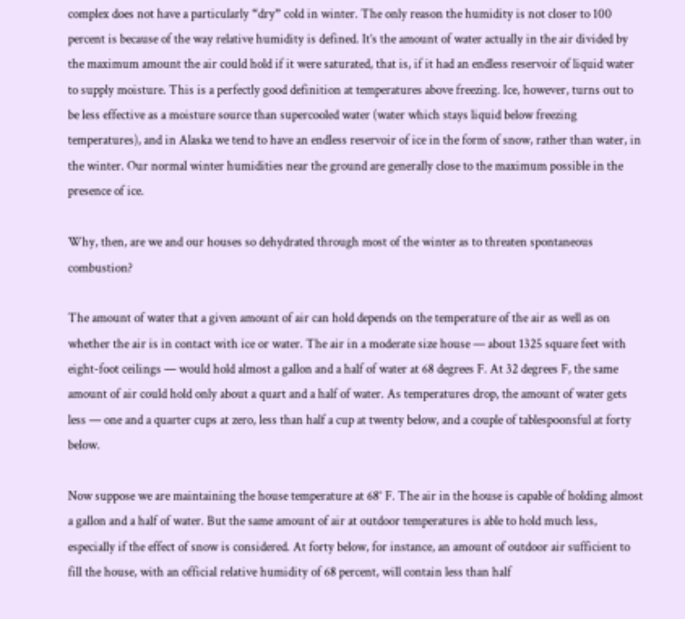complex does not have a particularly “dry” cold in winter. The only reason the humidity is not closer to 100 percent is because of the way relative humidity is defined. It’s the amount of water actually in the air divided by the maximum amount the air could hold if it were saturated, that is, if it had an endless reservoir of liquid water to supply moisture. This is a perfectly good definition at temperatures above freezing. Ice, however, turns out to be less effective as a moisture source than supercooled water (water which stays liquid below freezing temperatures), and in Alaska we tend to have an endless reservoir of ice in the form of snow, rather than water, in the winter. Our normal winter humidities near the ground are generally close to the maximum possible in the presence of ice.

Why, then, are we and our houses so dehydrated through most of the winter as to threaten spontaneous combustion?

The amount of water that a given amount of air can hold depends on the temperature of the air as well as on whether the air is in contact with ice or water. The air in a moderate size house — about 1325 square feet with eight-foot ceilings — would hold almost a gallon and a half of water at 68 degrees F. At 32 degrees F, the same amount of air could hold only about a quart and a half of water. As temperatures drop, the amount of water gets less — one and a quarter cups at zero, less than half a cup at twenty below, and a couple of tablespoonsful at forty below.

Now suppose we are maintaining the house temperature at 68° F. The air in the house is capable of holding almost a gallon and a half of water. But the same amount of air at outdoor temperatures is able to hold much less, especially if the effect of snow is considered. At forty below, for instance, an amount of outdoor air sufficient to fill the house, with an official relative humidity of 68 percent, will contain less than half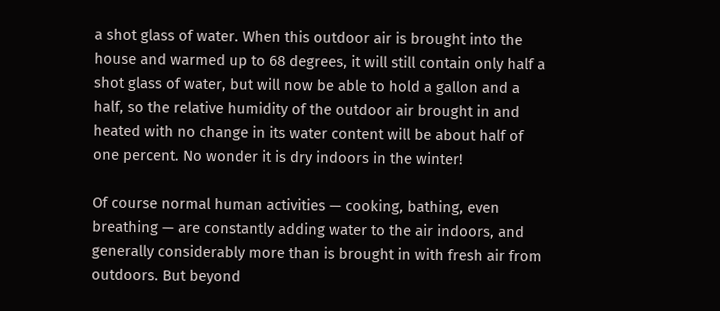a shot glass of water. When this outdoor air is brought into the house and warmed up to 68 degrees, it will still contain only half a shot glass of water, but will now be able to hold a gallon and a half, so the relative humidity of the outdoor air brought in and heated with no change in its water content will be about half of one percent. No wonder it is dry indoors in the winter!

Of course normal human activities — cooking, bathing, even breathing — are constantly adding water to the air indoors, and generally considerably more than is brought in with fresh air from outdoors. But beyond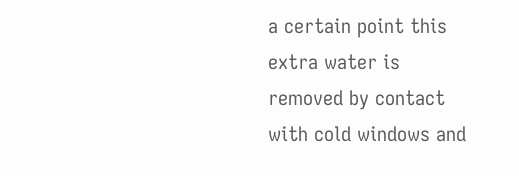a certain point this extra water is removed by contact with cold windows and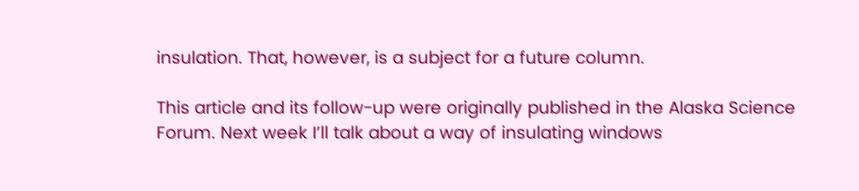insulation. That, however, is a subject for a future column.

This article and its follow-up were originally published in the Alaska Science Forum. Next week I’ll talk about a way of insulating windows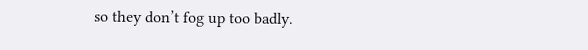so they don’t fog up too badly.